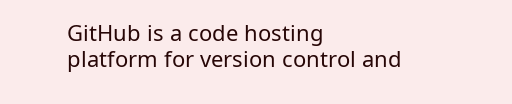GitHub is a code hosting platform for version control and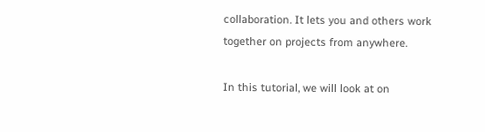collaboration. It lets you and others work together on projects from anywhere.

In this tutorial, we will look at on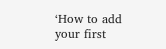‘How to add your first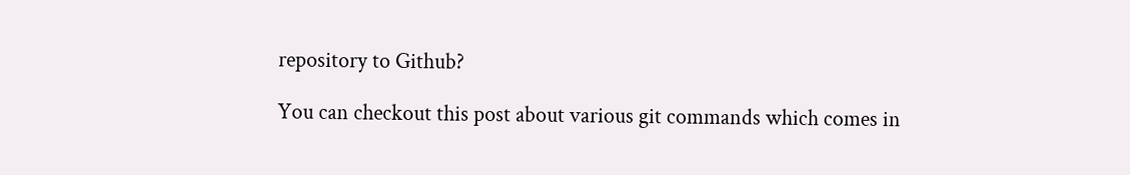repository to Github?

You can checkout this post about various git commands which comes in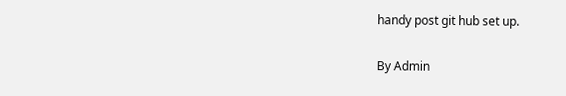handy post git hub set up.

By Admin